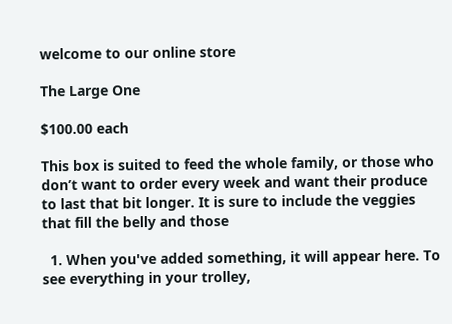welcome to our online store

The Large One

$100.00 each

This box is suited to feed the whole family, or those who don’t want to order every week and want their produce to last that bit longer. It is sure to include the veggies that fill the belly and those

  1. When you've added something, it will appear here. To see everything in your trolley,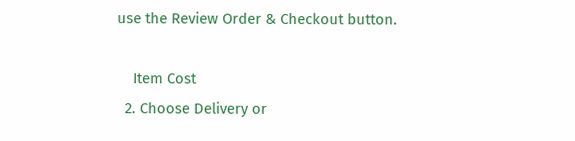use the Review Order & Checkout button.

    Item Cost
  2. Choose Delivery or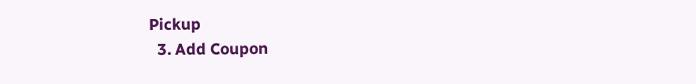Pickup
  3. Add Coupon